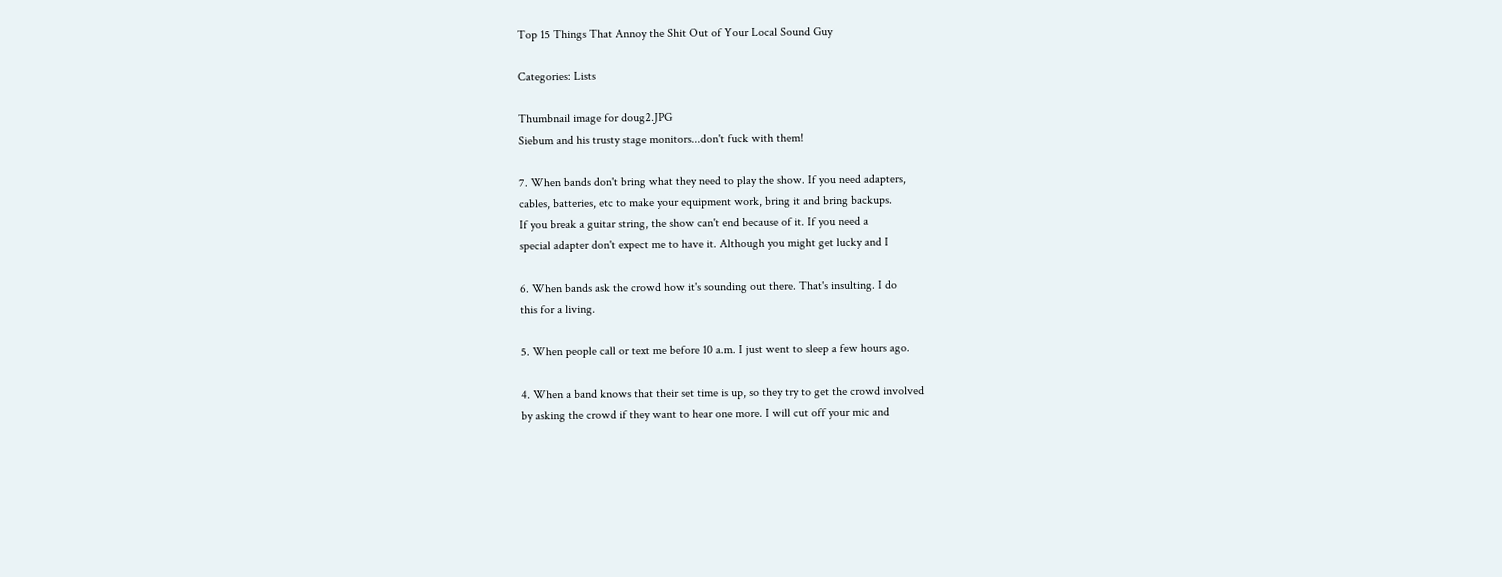Top 15 Things That Annoy the Shit Out of Your Local Sound Guy

Categories: Lists

Thumbnail image for doug2.JPG
Siebum and his trusty stage monitors...don't fuck with them!

7. When bands don't bring what they need to play the show. If you need adapters,
cables, batteries, etc to make your equipment work, bring it and bring backups.
If you break a guitar string, the show can't end because of it. If you need a
special adapter don't expect me to have it. Although you might get lucky and I

6. When bands ask the crowd how it's sounding out there. That's insulting. I do
this for a living.

5. When people call or text me before 10 a.m. I just went to sleep a few hours ago.

4. When a band knows that their set time is up, so they try to get the crowd involved
by asking the crowd if they want to hear one more. I will cut off your mic and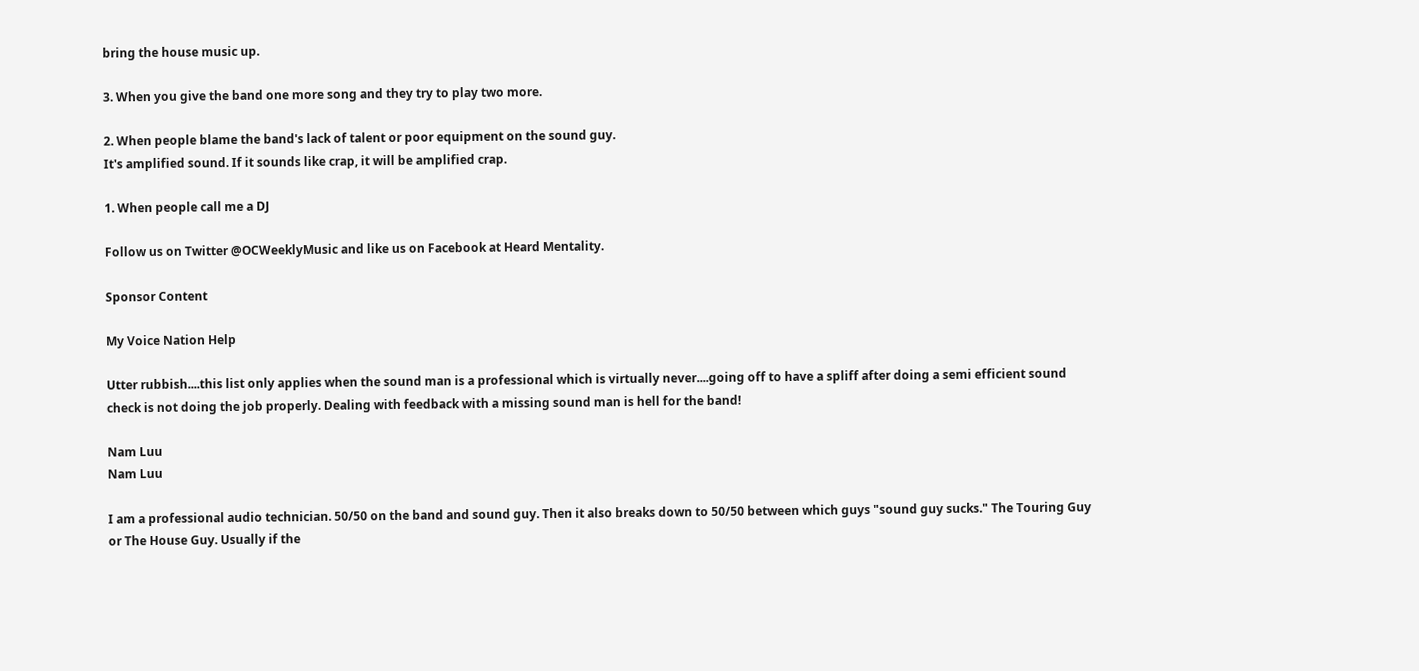bring the house music up.

3. When you give the band one more song and they try to play two more.

2. When people blame the band's lack of talent or poor equipment on the sound guy.
It's amplified sound. If it sounds like crap, it will be amplified crap.

1. When people call me a DJ

Follow us on Twitter @OCWeeklyMusic and like us on Facebook at Heard Mentality.

Sponsor Content

My Voice Nation Help

Utter rubbish....this list only applies when the sound man is a professional which is virtually never....going off to have a spliff after doing a semi efficient sound check is not doing the job properly. Dealing with feedback with a missing sound man is hell for the band!

Nam Luu
Nam Luu

I am a professional audio technician. 50/50 on the band and sound guy. Then it also breaks down to 50/50 between which guys "sound guy sucks." The Touring Guy or The House Guy. Usually if the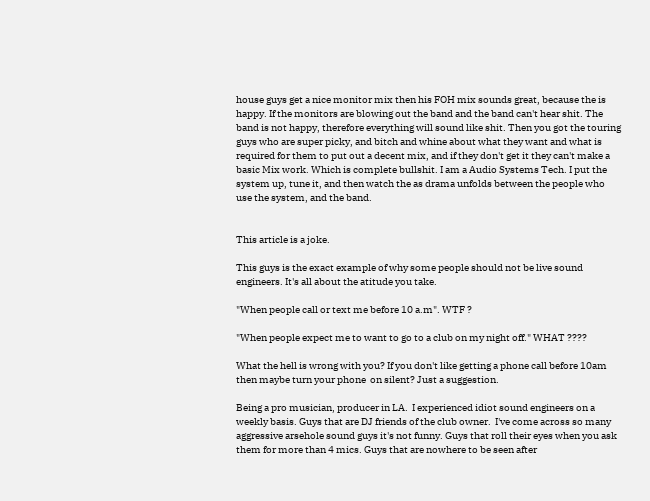house guys get a nice monitor mix then his FOH mix sounds great, because the is happy. If the monitors are blowing out the band and the band can't hear shit. The band is not happy, therefore everything will sound like shit. Then you got the touring guys who are super picky, and bitch and whine about what they want and what is required for them to put out a decent mix, and if they don't get it they can't make a basic Mix work. Which is complete bullshit. I am a Audio Systems Tech. I put the system up, tune it, and then watch the as drama unfolds between the people who use the system, and the band.


This article is a joke.

This guys is the exact example of why some people should not be live sound engineers. It's all about the atitude you take.

"When people call or text me before 10 a.m". WTF ?

"When people expect me to want to go to a club on my night off." WHAT ????

What the hell is wrong with you? If you don't like getting a phone call before 10am then maybe turn your phone  on silent? Just a suggestion.

Being a pro musician, producer in LA.  I experienced idiot sound engineers on a weekly basis. Guys that are DJ friends of the club owner.  I've come across so many aggressive arsehole sound guys it's not funny. Guys that roll their eyes when you ask them for more than 4 mics. Guys that are nowhere to be seen after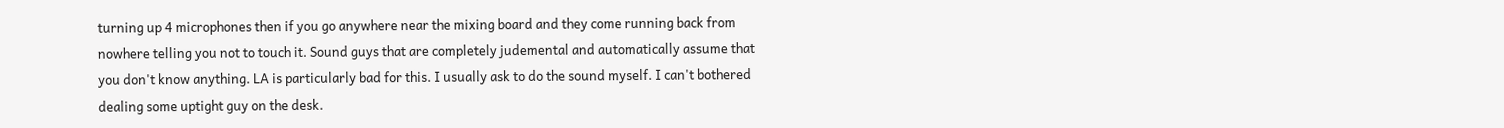turning up 4 microphones then if you go anywhere near the mixing board and they come running back from nowhere telling you not to touch it. Sound guys that are completely judemental and automatically assume that you don't know anything. LA is particularly bad for this. I usually ask to do the sound myself. I can't bothered dealing some uptight guy on the desk.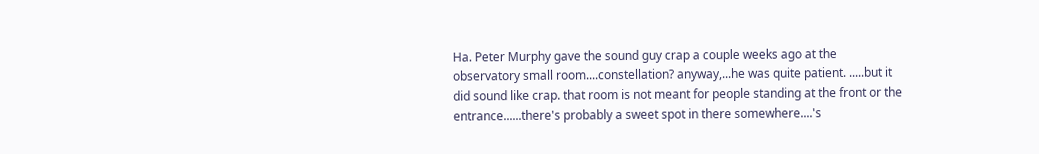Ha. Peter Murphy gave the sound guy crap a couple weeks ago at the observatory small room....constellation? anyway,...he was quite patient. .....but it did sound like crap. that room is not meant for people standing at the front or the entrance......there's probably a sweet spot in there somewhere....'s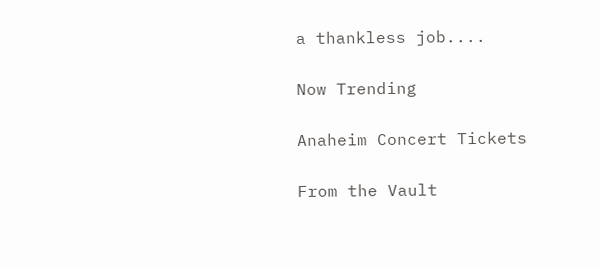a thankless job....

Now Trending

Anaheim Concert Tickets

From the Vault